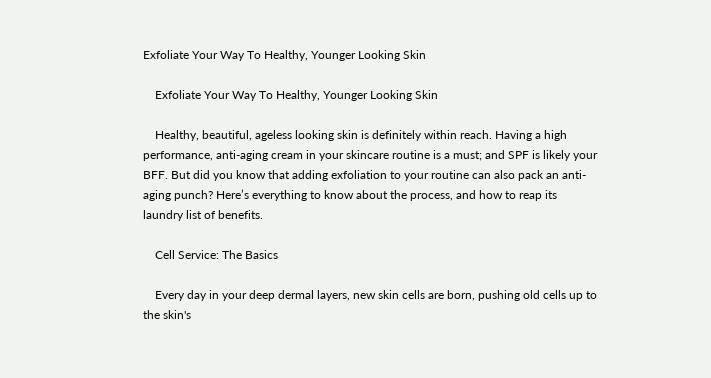Exfoliate Your Way To Healthy, Younger Looking Skin

    Exfoliate Your Way To Healthy, Younger Looking Skin

    Healthy, beautiful, ageless looking skin is definitely within reach. Having a high performance, anti-aging cream in your skincare routine is a must; and SPF is likely your BFF. But did you know that adding exfoliation to your routine can also pack an anti-aging punch? Here’s everything to know about the process, and how to reap its laundry list of benefits.

    Cell Service: The Basics

    Every day in your deep dermal layers, new skin cells are born, pushing old cells up to the skin's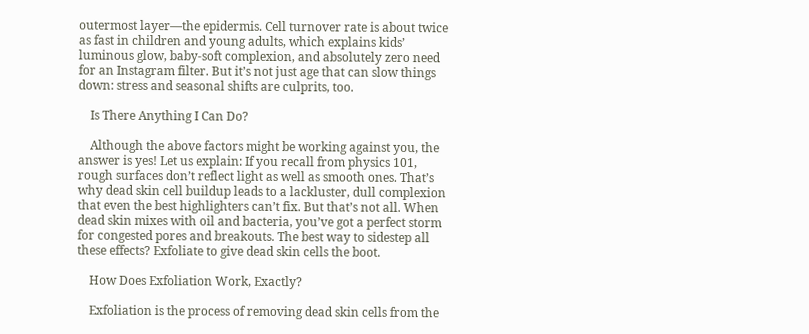outermost layer—the epidermis. Cell turnover rate is about twice as fast in children and young adults, which explains kids’ luminous glow, baby-soft complexion, and absolutely zero need for an Instagram filter. But it’s not just age that can slow things down: stress and seasonal shifts are culprits, too.

    Is There Anything I Can Do?

    Although the above factors might be working against you, the answer is yes! Let us explain: If you recall from physics 101, rough surfaces don’t reflect light as well as smooth ones. That’s why dead skin cell buildup leads to a lackluster, dull complexion that even the best highlighters can’t fix. But that’s not all. When dead skin mixes with oil and bacteria, you’ve got a perfect storm for congested pores and breakouts. The best way to sidestep all these effects? Exfoliate to give dead skin cells the boot.

    How Does Exfoliation Work, Exactly?

    Exfoliation is the process of removing dead skin cells from the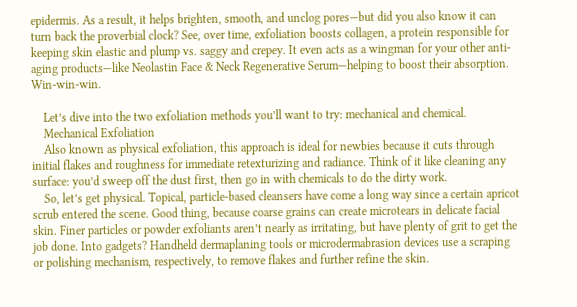epidermis. As a result, it helps brighten, smooth, and unclog pores—but did you also know it can turn back the proverbial clock? See, over time, exfoliation boosts collagen, a protein responsible for keeping skin elastic and plump vs. saggy and crepey. It even acts as a wingman for your other anti-aging products—like Neolastin Face & Neck Regenerative Serum—helping to boost their absorption. Win-win-win.

    Let’s dive into the two exfoliation methods you’ll want to try: mechanical and chemical.
    Mechanical Exfoliation
    Also known as physical exfoliation, this approach is ideal for newbies because it cuts through initial flakes and roughness for immediate retexturizing and radiance. Think of it like cleaning any surface: you’d sweep off the dust first, then go in with chemicals to do the dirty work.
    So, let’s get physical. Topical, particle-based cleansers have come a long way since a certain apricot scrub entered the scene. Good thing, because coarse grains can create microtears in delicate facial skin. Finer particles or powder exfoliants aren’t nearly as irritating, but have plenty of grit to get the job done. Into gadgets? Handheld dermaplaning tools or microdermabrasion devices use a scraping or polishing mechanism, respectively, to remove flakes and further refine the skin.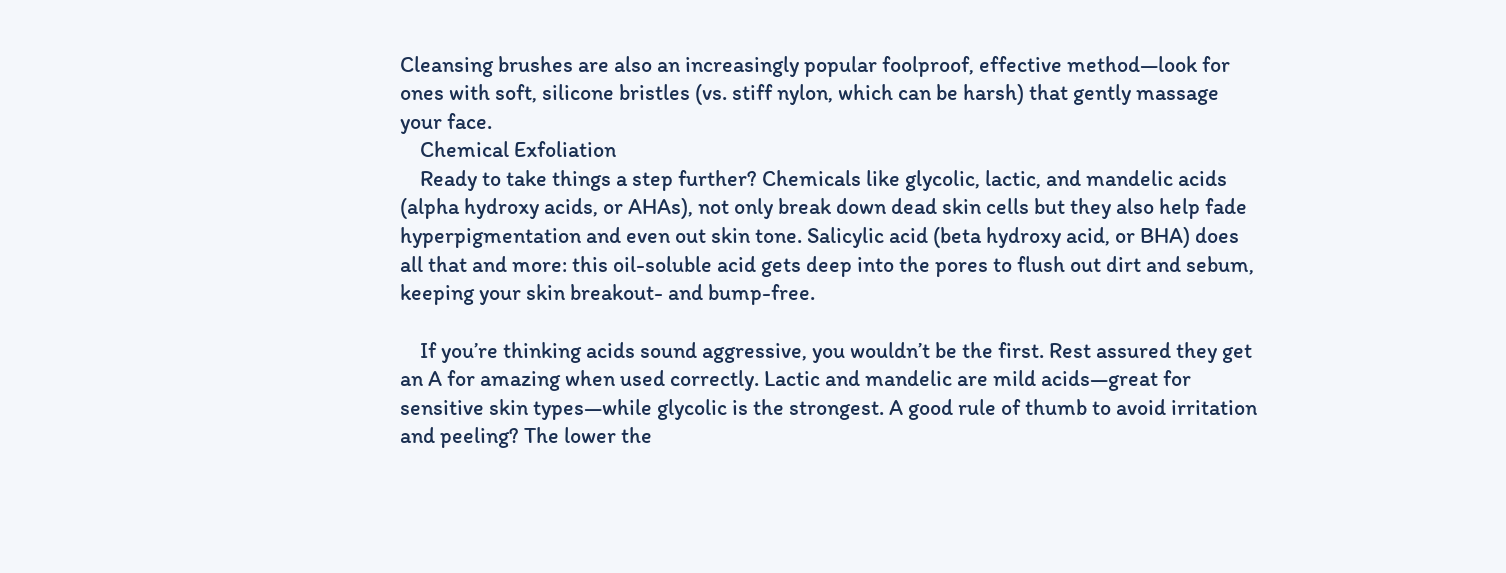Cleansing brushes are also an increasingly popular foolproof, effective method—look for ones with soft, silicone bristles (vs. stiff nylon, which can be harsh) that gently massage your face.
    Chemical Exfoliation
    Ready to take things a step further? Chemicals like glycolic, lactic, and mandelic acids (alpha hydroxy acids, or AHAs), not only break down dead skin cells but they also help fade hyperpigmentation and even out skin tone. Salicylic acid (beta hydroxy acid, or BHA) does all that and more: this oil-soluble acid gets deep into the pores to flush out dirt and sebum, keeping your skin breakout- and bump-free.

    If you’re thinking acids sound aggressive, you wouldn’t be the first. Rest assured they get an A for amazing when used correctly. Lactic and mandelic are mild acids—great for sensitive skin types—while glycolic is the strongest. A good rule of thumb to avoid irritation and peeling? The lower the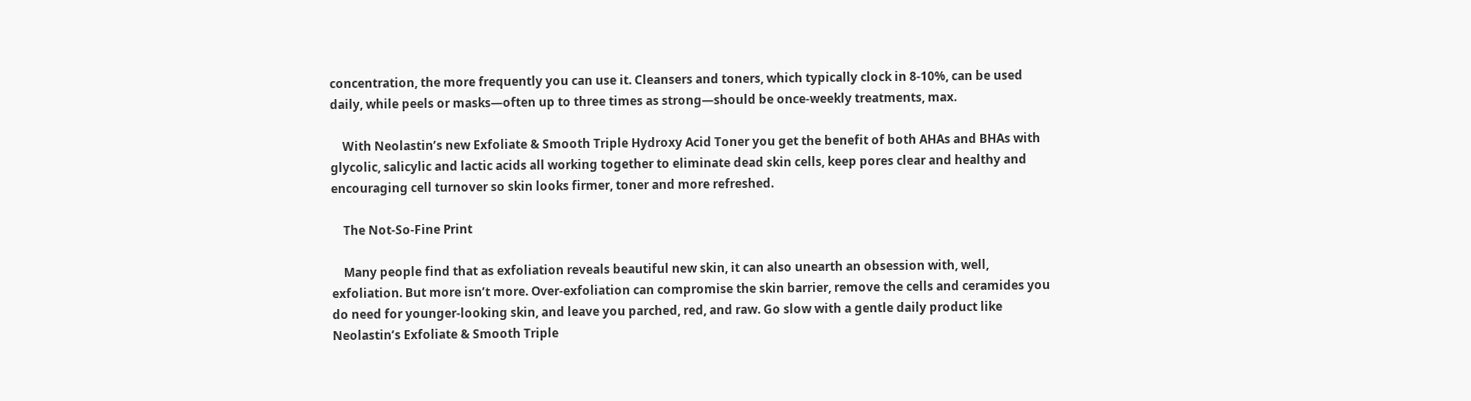concentration, the more frequently you can use it. Cleansers and toners, which typically clock in 8-10%, can be used daily, while peels or masks—often up to three times as strong—should be once-weekly treatments, max.

    With Neolastin’s new Exfoliate & Smooth Triple Hydroxy Acid Toner you get the benefit of both AHAs and BHAs with glycolic, salicylic and lactic acids all working together to eliminate dead skin cells, keep pores clear and healthy and encouraging cell turnover so skin looks firmer, toner and more refreshed.

    The Not-So-Fine Print

    Many people find that as exfoliation reveals beautiful new skin, it can also unearth an obsession with, well, exfoliation. But more isn’t more. Over-exfoliation can compromise the skin barrier, remove the cells and ceramides you do need for younger-looking skin, and leave you parched, red, and raw. Go slow with a gentle daily product like Neolastin’s Exfoliate & Smooth Triple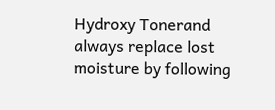Hydroxy Tonerand always replace lost moisture by following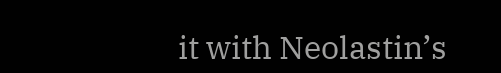it with Neolastin’s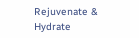Rejuvenate & Hydrate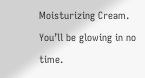Moisturizing Cream. You’ll be glowing in no time.